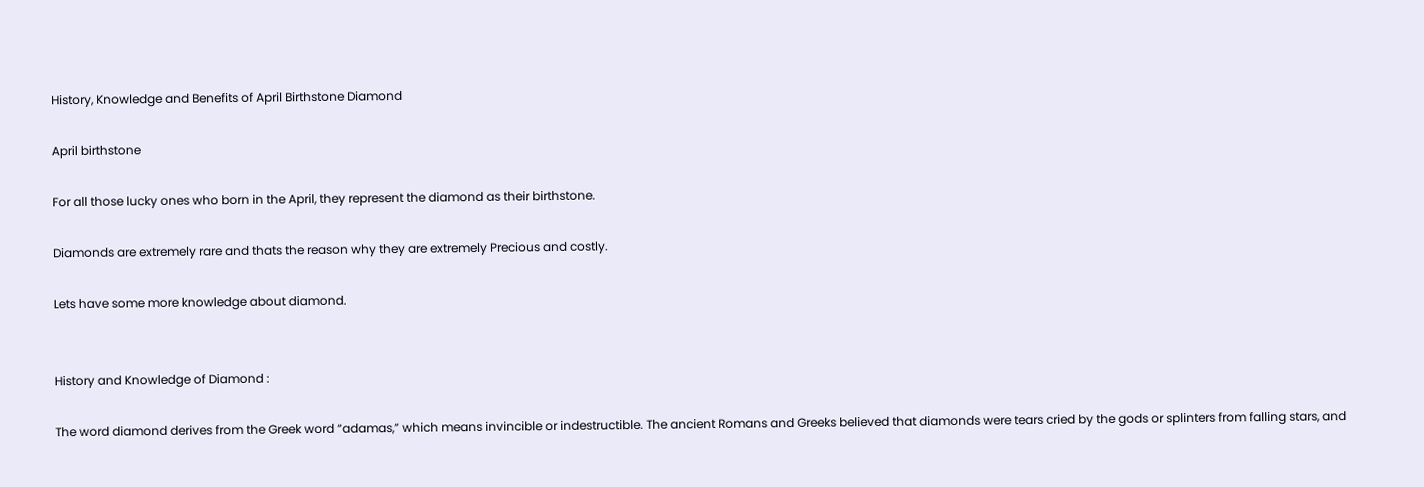History, Knowledge and Benefits of April Birthstone Diamond

April birthstone

For all those lucky ones who born in the April, they represent the diamond as their birthstone.

Diamonds are extremely rare and thats the reason why they are extremely Precious and costly.

Lets have some more knowledge about diamond.


History and Knowledge of Diamond :

The word diamond derives from the Greek word “adamas,” which means invincible or indestructible. The ancient Romans and Greeks believed that diamonds were tears cried by the gods or splinters from falling stars, and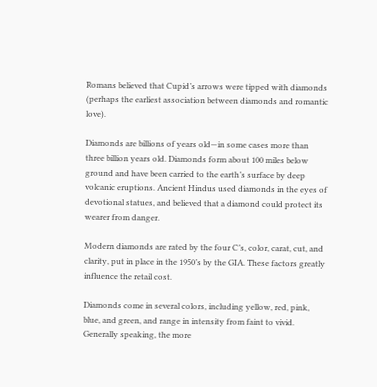Romans believed that Cupid’s arrows were tipped with diamonds (perhaps the earliest association between diamonds and romantic love).

Diamonds are billions of years old—in some cases more than three billion years old. Diamonds form about 100 miles below ground and have been carried to the earth’s surface by deep volcanic eruptions. Ancient Hindus used diamonds in the eyes of devotional statues, and believed that a diamond could protect its wearer from danger.

Modern diamonds are rated by the four C’s, color, carat, cut, and clarity, put in place in the 1950’s by the GIA. These factors greatly influence the retail cost.

Diamonds come in several colors, including yellow, red, pink, blue, and green, and range in intensity from faint to vivid. Generally speaking, the more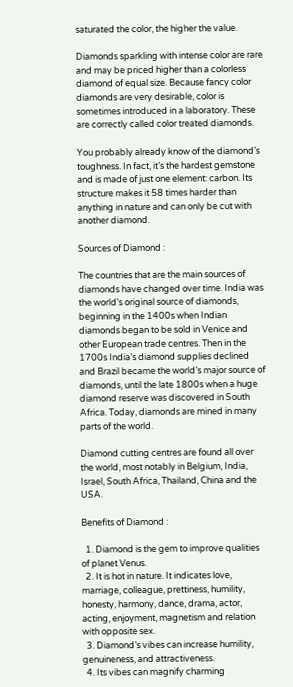saturated the color, the higher the value.

Diamonds sparkling with intense color are rare and may be priced higher than a colorless diamond of equal size. Because fancy color diamonds are very desirable, color is sometimes introduced in a laboratory. These are correctly called color treated diamonds.

You probably already know of the diamond’s toughness. In fact, it’s the hardest gemstone and is made of just one element: carbon. Its structure makes it 58 times harder than anything in nature and can only be cut with another diamond.

Sources of Diamond :

The countries that are the main sources of diamonds have changed over time. India was the world’s original source of diamonds, beginning in the 1400s when Indian diamonds began to be sold in Venice and other European trade centres. Then in the 1700s India’s diamond supplies declined and Brazil became the world’s major source of diamonds, until the late 1800s when a huge diamond reserve was discovered in South Africa. Today, diamonds are mined in many parts of the world.

Diamond cutting centres are found all over the world, most notably in Belgium, India, Israel, South Africa, Thailand, China and the USA.

Benefits of Diamond :

  1. Diamond is the gem to improve qualities of planet Venus.
  2. It is hot in nature. It indicates love, marriage, colleague, prettiness, humility, honesty, harmony, dance, drama, actor, acting, enjoyment, magnetism and relation with opposite sex.
  3. Diamond’s vibes can increase humility, genuineness, and attractiveness.
  4. Its vibes can magnify charming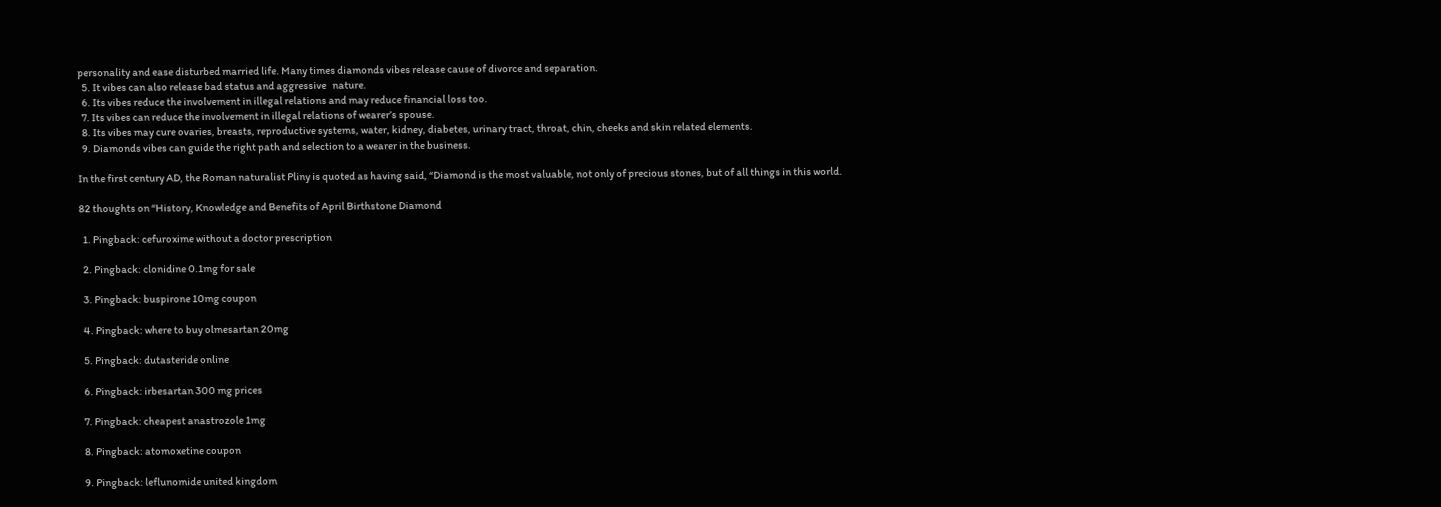personality and ease disturbed married life. Many times diamonds vibes release cause of divorce and separation.
  5. It vibes can also release bad status and aggressive   nature.
  6. Its vibes reduce the involvement in illegal relations and may reduce financial loss too.
  7. Its vibes can reduce the involvement in illegal relations of wearer’s spouse.
  8. Its vibes may cure ovaries, breasts, reproductive systems, water, kidney, diabetes, urinary tract, throat, chin, cheeks and skin related elements.
  9. Diamonds vibes can guide the right path and selection to a wearer in the business.

In the first century AD, the Roman naturalist Pliny is quoted as having said, “Diamond is the most valuable, not only of precious stones, but of all things in this world.

82 thoughts on “History, Knowledge and Benefits of April Birthstone Diamond

  1. Pingback: cefuroxime without a doctor prescription

  2. Pingback: clonidine 0.1mg for sale

  3. Pingback: buspirone 10mg coupon

  4. Pingback: where to buy olmesartan 20mg

  5. Pingback: dutasteride online

  6. Pingback: irbesartan 300 mg prices

  7. Pingback: cheapest anastrozole 1mg

  8. Pingback: atomoxetine coupon

  9. Pingback: leflunomide united kingdom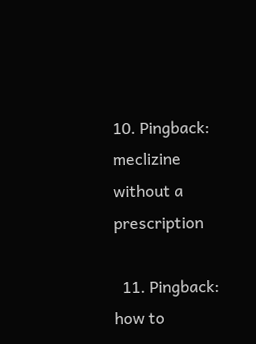10. Pingback: meclizine without a prescription

  11. Pingback: how to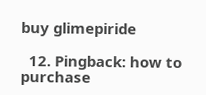buy glimepiride

  12. Pingback: how to purchase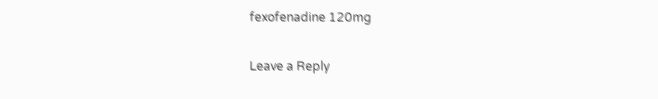fexofenadine 120mg

Leave a Reply